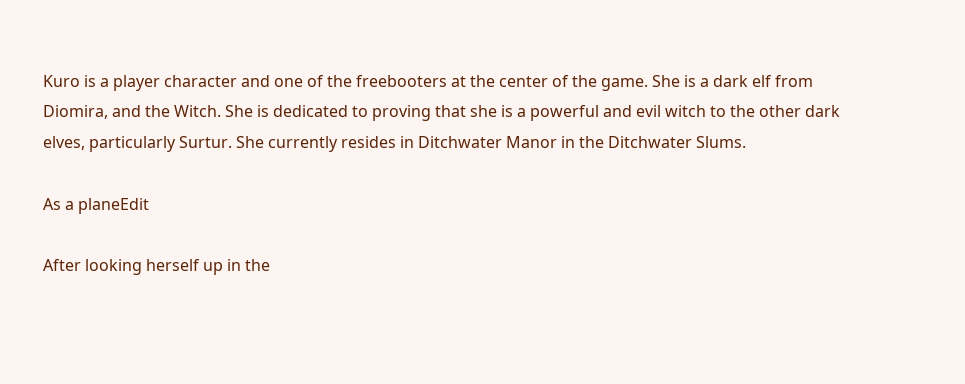Kuro is a player character and one of the freebooters at the center of the game. She is a dark elf from Diomira, and the Witch. She is dedicated to proving that she is a powerful and evil witch to the other dark elves, particularly Surtur. She currently resides in Ditchwater Manor in the Ditchwater Slums.

As a planeEdit

After looking herself up in the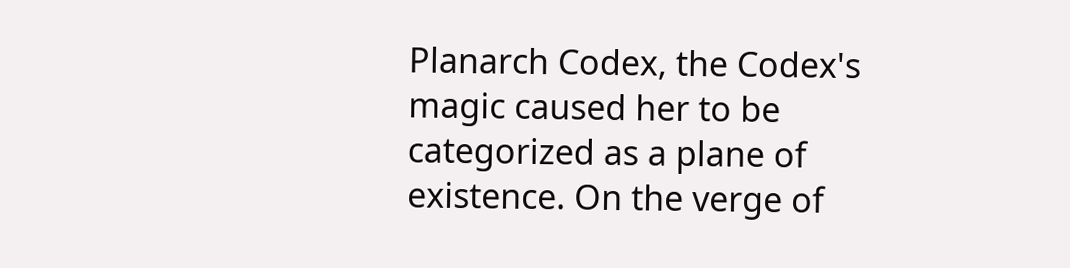Planarch Codex, the Codex's magic caused her to be categorized as a plane of existence. On the verge of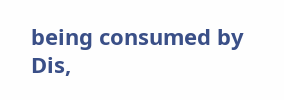being consumed by Dis,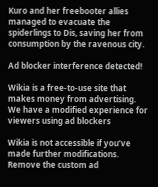Kuro and her freebooter allies managed to evacuate the spiderlings to Dis, saving her from consumption by the ravenous city.

Ad blocker interference detected!

Wikia is a free-to-use site that makes money from advertising. We have a modified experience for viewers using ad blockers

Wikia is not accessible if you’ve made further modifications. Remove the custom ad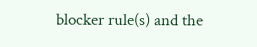blocker rule(s) and the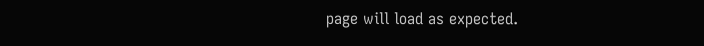page will load as expected.